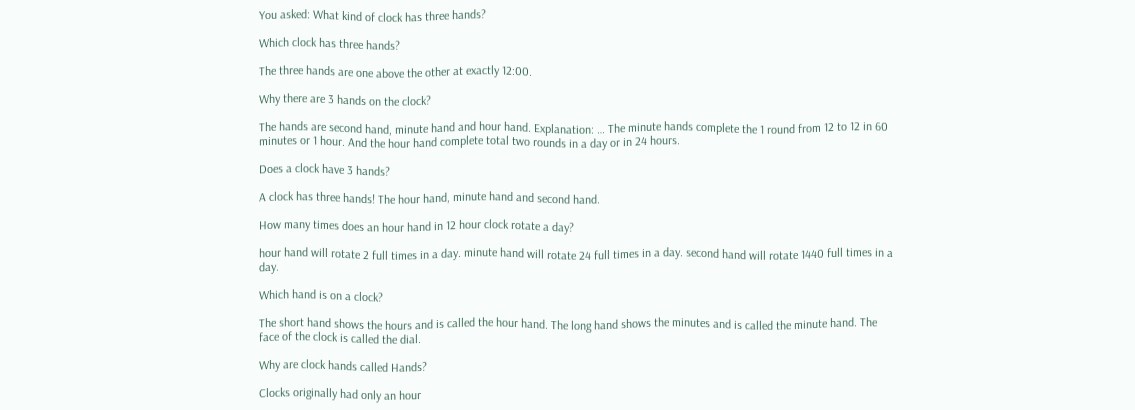You asked: What kind of clock has three hands?

Which clock has three hands?

The three hands are one above the other at exactly 12:00.

Why there are 3 hands on the clock?

The hands are second hand, minute hand and hour hand. Explanation: … The minute hands complete the 1 round from 12 to 12 in 60 minutes or 1 hour. And the hour hand complete total two rounds in a day or in 24 hours.

Does a clock have 3 hands?

A clock has three hands! The hour hand, minute hand and second hand.

How many times does an hour hand in 12 hour clock rotate a day?

hour hand will rotate 2 full times in a day. minute hand will rotate 24 full times in a day. second hand will rotate 1440 full times in a day.

Which hand is on a clock?

The short hand shows the hours and is called the hour hand. The long hand shows the minutes and is called the minute hand. The face of the clock is called the dial.

Why are clock hands called Hands?

Clocks originally had only an hour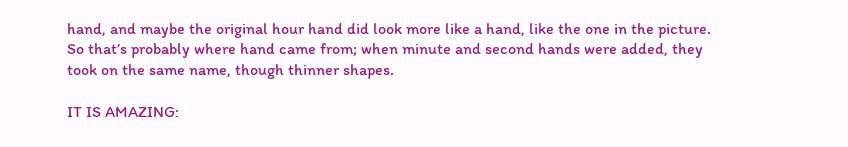hand, and maybe the original hour hand did look more like a hand, like the one in the picture. So that’s probably where hand came from; when minute and second hands were added, they took on the same name, though thinner shapes.

IT IS AMAZING: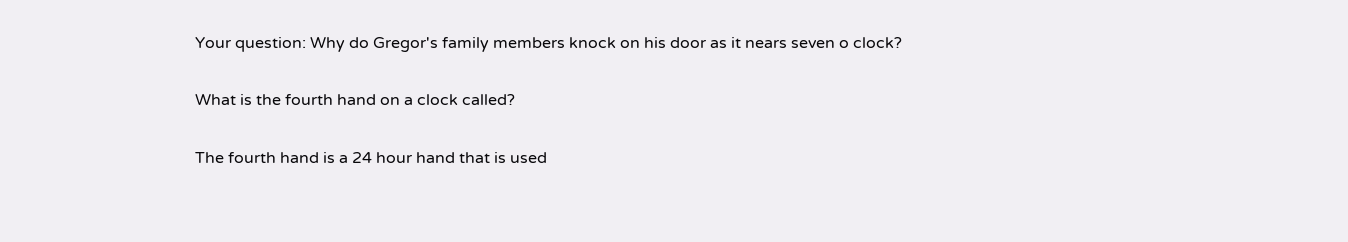Your question: Why do Gregor's family members knock on his door as it nears seven o clock?

What is the fourth hand on a clock called?

The fourth hand is a 24 hour hand that is used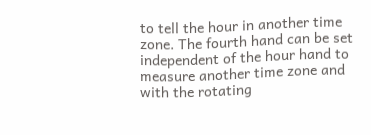to tell the hour in another time zone. The fourth hand can be set independent of the hour hand to measure another time zone and with the rotating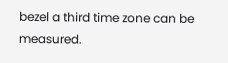bezel a third time zone can be measured.